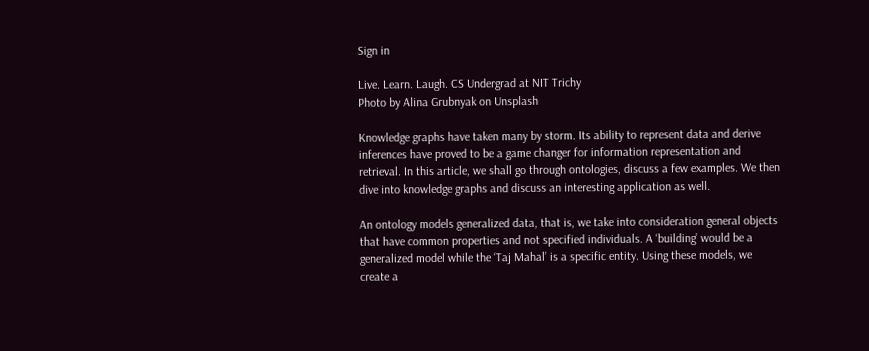Sign in

Live. Learn. Laugh. CS Undergrad at NIT Trichy
Photo by Alina Grubnyak on Unsplash

Knowledge graphs have taken many by storm. Its ability to represent data and derive inferences have proved to be a game changer for information representation and retrieval. In this article, we shall go through ontologies, discuss a few examples. We then dive into knowledge graphs and discuss an interesting application as well.

An ontology models generalized data, that is, we take into consideration general objects that have common properties and not specified individuals. A ‘building’ would be a generalized model while the ‘Taj Mahal’ is a specific entity. Using these models, we create a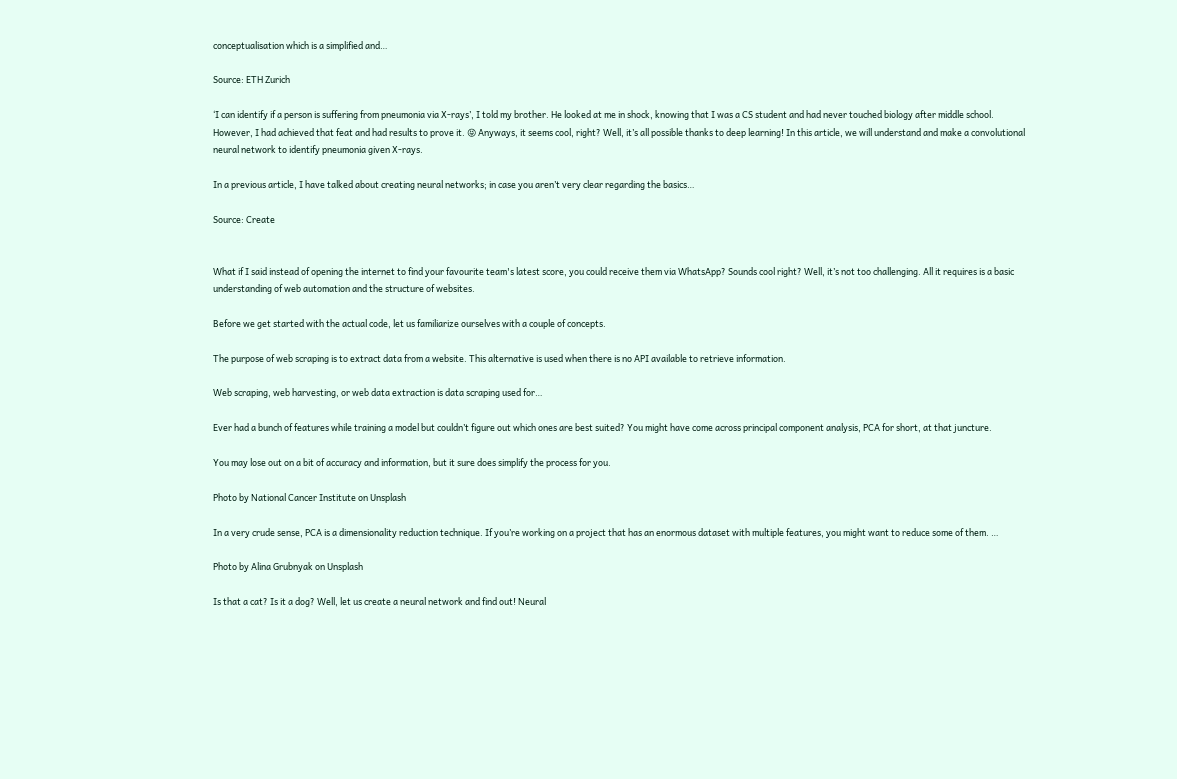conceptualisation which is a simplified and…

Source: ETH Zurich

‘I can identify if a person is suffering from pneumonia via X-rays’, I told my brother. He looked at me in shock, knowing that I was a CS student and had never touched biology after middle school. However, I had achieved that feat and had results to prove it. 😝 Anyways, it seems cool, right? Well, it’s all possible thanks to deep learning! In this article, we will understand and make a convolutional neural network to identify pneumonia given X-rays.

In a previous article, I have talked about creating neural networks; in case you aren’t very clear regarding the basics…

Source: Create


What if I said instead of opening the internet to find your favourite team's latest score, you could receive them via WhatsApp? Sounds cool right? Well, it’s not too challenging. All it requires is a basic understanding of web automation and the structure of websites.

Before we get started with the actual code, let us familiarize ourselves with a couple of concepts.

The purpose of web scraping is to extract data from a website. This alternative is used when there is no API available to retrieve information.

Web scraping, web harvesting, or web data extraction is data scraping used for…

Ever had a bunch of features while training a model but couldn’t figure out which ones are best suited? You might have come across principal component analysis, PCA for short, at that juncture.

You may lose out on a bit of accuracy and information, but it sure does simplify the process for you.

Photo by National Cancer Institute on Unsplash

In a very crude sense, PCA is a dimensionality reduction technique. If you’re working on a project that has an enormous dataset with multiple features, you might want to reduce some of them. …

Photo by Alina Grubnyak on Unsplash

Is that a cat? Is it a dog? Well, let us create a neural network and find out! Neural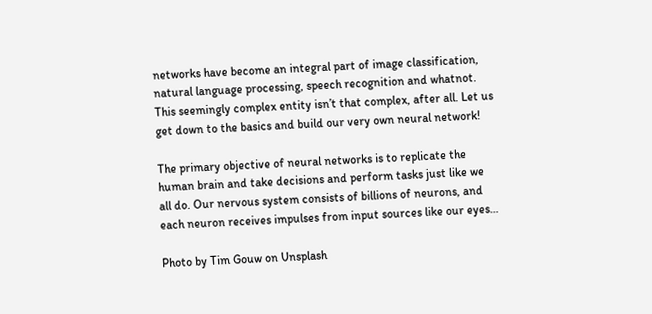networks have become an integral part of image classification, natural language processing, speech recognition and whatnot. This seemingly complex entity isn’t that complex, after all. Let us get down to the basics and build our very own neural network!

The primary objective of neural networks is to replicate the human brain and take decisions and perform tasks just like we all do. Our nervous system consists of billions of neurons, and each neuron receives impulses from input sources like our eyes…

Photo by Tim Gouw on Unsplash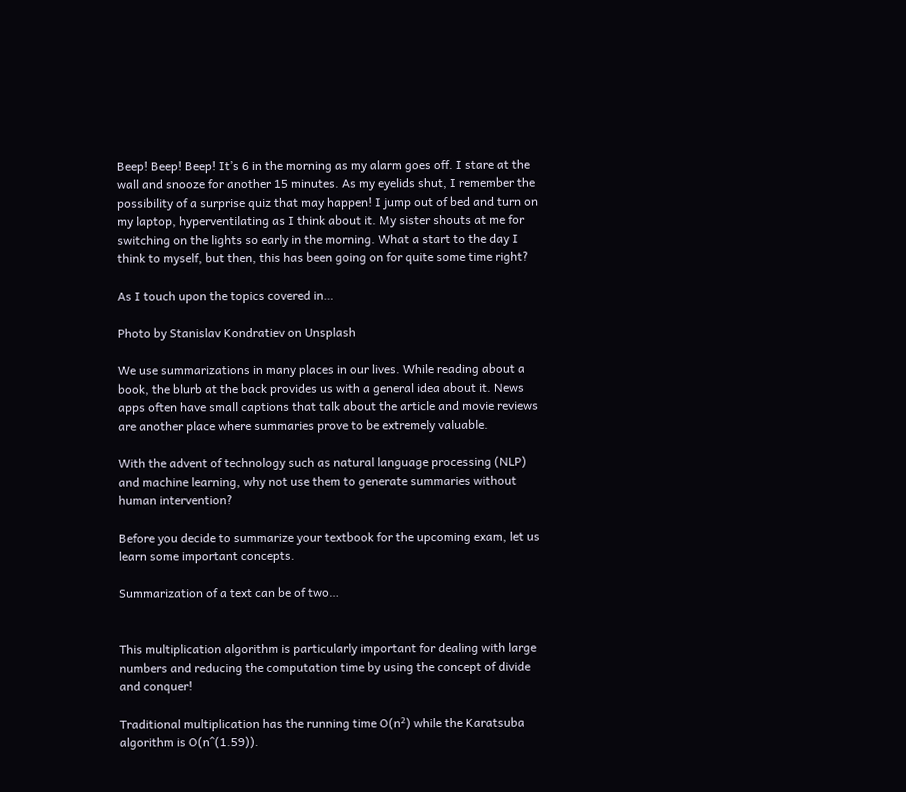Beep! Beep! Beep! It’s 6 in the morning as my alarm goes off. I stare at the wall and snooze for another 15 minutes. As my eyelids shut, I remember the possibility of a surprise quiz that may happen! I jump out of bed and turn on my laptop, hyperventilating as I think about it. My sister shouts at me for switching on the lights so early in the morning. What a start to the day I think to myself, but then, this has been going on for quite some time right?

As I touch upon the topics covered in…

Photo by Stanislav Kondratiev on Unsplash

We use summarizations in many places in our lives. While reading about a book, the blurb at the back provides us with a general idea about it. News apps often have small captions that talk about the article and movie reviews are another place where summaries prove to be extremely valuable.

With the advent of technology such as natural language processing (NLP) and machine learning, why not use them to generate summaries without human intervention?

Before you decide to summarize your textbook for the upcoming exam, let us learn some important concepts.

Summarization of a text can be of two…


This multiplication algorithm is particularly important for dealing with large numbers and reducing the computation time by using the concept of divide and conquer!

Traditional multiplication has the running time O(n²) while the Karatsuba algorithm is O(n^(1.59)).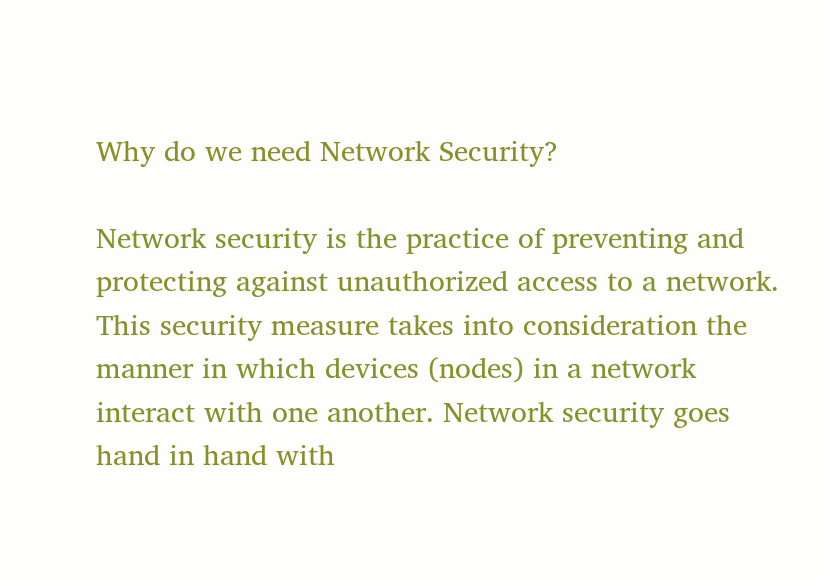Why do we need Network Security?

Network security is the practice of preventing and protecting against unauthorized access to a network. This security measure takes into consideration the manner in which devices (nodes) in a network interact with one another. Network security goes hand in hand with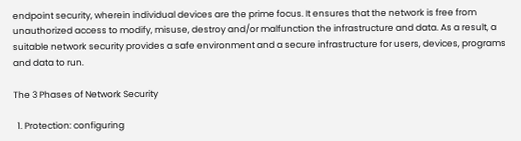endpoint security, wherein individual devices are the prime focus. It ensures that the network is free from unauthorized access to modify, misuse, destroy and/or malfunction the infrastructure and data. As a result, a suitable network security provides a safe environment and a secure infrastructure for users, devices, programs and data to run.

The 3 Phases of Network Security

  1. Protection: configuring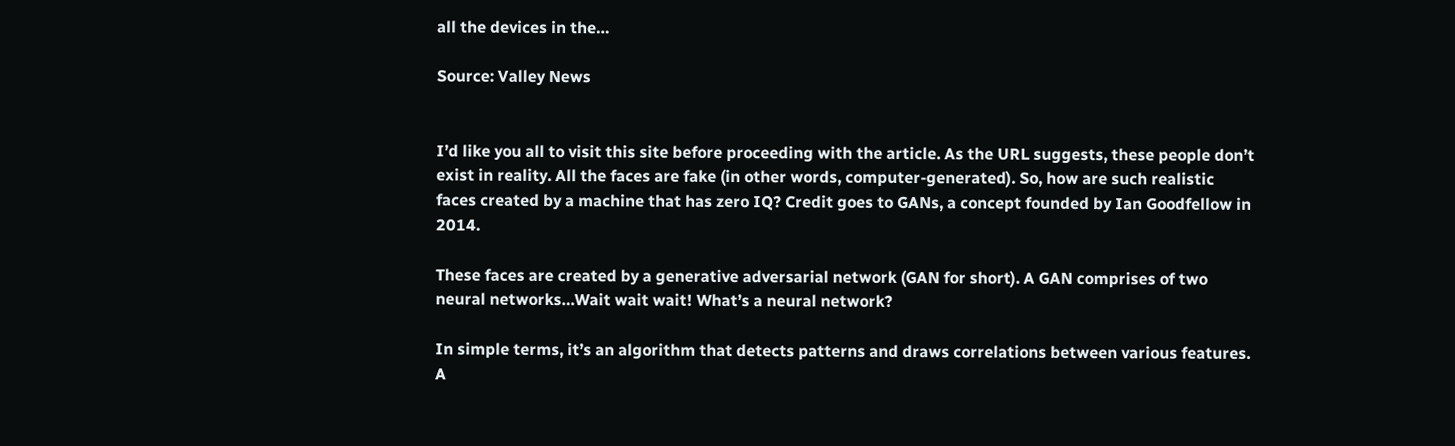all the devices in the…

Source: Valley News


I’d like you all to visit this site before proceeding with the article. As the URL suggests, these people don’t exist in reality. All the faces are fake (in other words, computer-generated). So, how are such realistic faces created by a machine that has zero IQ? Credit goes to GANs, a concept founded by Ian Goodfellow in 2014.

These faces are created by a generative adversarial network (GAN for short). A GAN comprises of two neural networks…Wait wait wait! What’s a neural network?

In simple terms, it’s an algorithm that detects patterns and draws correlations between various features. A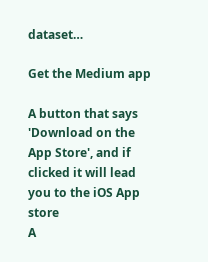dataset…

Get the Medium app

A button that says 'Download on the App Store', and if clicked it will lead you to the iOS App store
A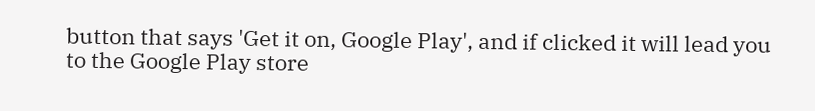button that says 'Get it on, Google Play', and if clicked it will lead you to the Google Play store